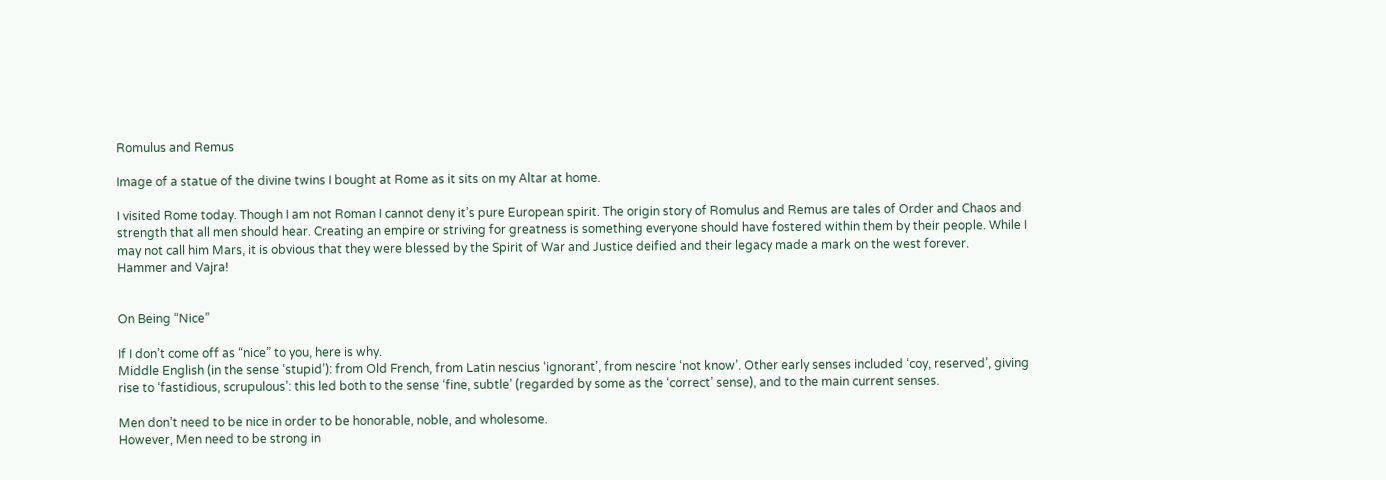Romulus and Remus

Image of a statue of the divine twins I bought at Rome as it sits on my Altar at home.

I visited Rome today. Though I am not Roman I cannot deny it’s pure European spirit. The origin story of Romulus and Remus are tales of Order and Chaos and strength that all men should hear. Creating an empire or striving for greatness is something everyone should have fostered within them by their people. While I may not call him Mars, it is obvious that they were blessed by the Spirit of War and Justice deified and their legacy made a mark on the west forever.
Hammer and Vajra!


On Being “Nice”

If I don’t come off as “nice” to you, here is why.
Middle English (in the sense ‘stupid’): from Old French, from Latin nescius ‘ignorant’, from nescire ‘not know’. Other early senses included ‘coy, reserved’, giving rise to ‘fastidious, scrupulous’: this led both to the sense ‘fine, subtle’ (regarded by some as the ‘correct’ sense), and to the main current senses.

Men don’t need to be nice in order to be honorable, noble, and wholesome.
However, Men need to be strong in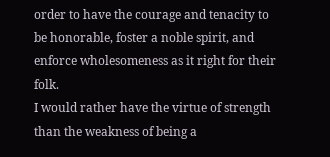order to have the courage and tenacity to be honorable, foster a noble spirit, and enforce wholesomeness as it right for their folk.
I would rather have the virtue of strength than the weakness of being a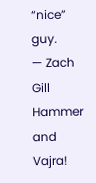“nice” guy.
— Zach Gill
Hammer and Vajra!